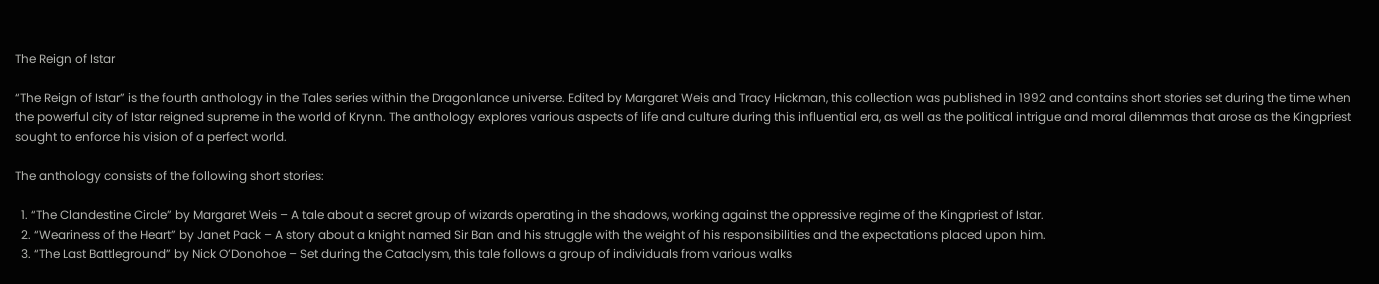The Reign of Istar

“The Reign of Istar” is the fourth anthology in the Tales series within the Dragonlance universe. Edited by Margaret Weis and Tracy Hickman, this collection was published in 1992 and contains short stories set during the time when the powerful city of Istar reigned supreme in the world of Krynn. The anthology explores various aspects of life and culture during this influential era, as well as the political intrigue and moral dilemmas that arose as the Kingpriest sought to enforce his vision of a perfect world.

The anthology consists of the following short stories:

  1. “The Clandestine Circle” by Margaret Weis – A tale about a secret group of wizards operating in the shadows, working against the oppressive regime of the Kingpriest of Istar.
  2. “Weariness of the Heart” by Janet Pack – A story about a knight named Sir Ban and his struggle with the weight of his responsibilities and the expectations placed upon him.
  3. “The Last Battleground” by Nick O’Donohoe – Set during the Cataclysm, this tale follows a group of individuals from various walks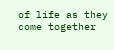of life as they come together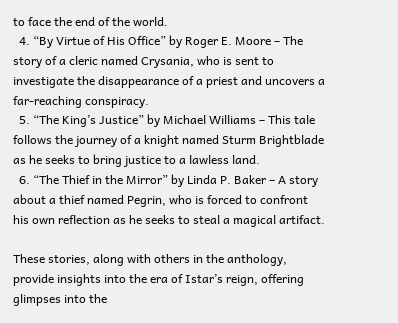to face the end of the world.
  4. “By Virtue of His Office” by Roger E. Moore – The story of a cleric named Crysania, who is sent to investigate the disappearance of a priest and uncovers a far-reaching conspiracy.
  5. “The King’s Justice” by Michael Williams – This tale follows the journey of a knight named Sturm Brightblade as he seeks to bring justice to a lawless land.
  6. “The Thief in the Mirror” by Linda P. Baker – A story about a thief named Pegrin, who is forced to confront his own reflection as he seeks to steal a magical artifact.

These stories, along with others in the anthology, provide insights into the era of Istar’s reign, offering glimpses into the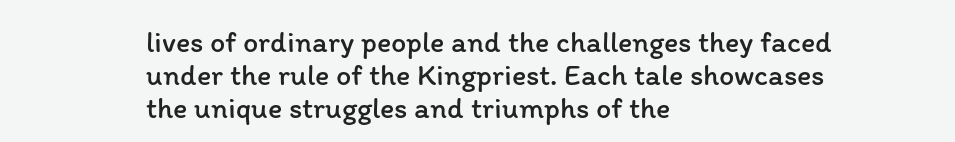lives of ordinary people and the challenges they faced under the rule of the Kingpriest. Each tale showcases the unique struggles and triumphs of the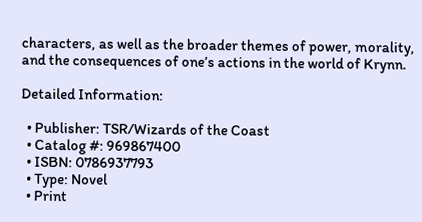characters, as well as the broader themes of power, morality, and the consequences of one’s actions in the world of Krynn.

Detailed Information:

  • Publisher: TSR/Wizards of the Coast
  • Catalog #: 969867400
  • ISBN: 0786937793
  • Type: Novel
  • Print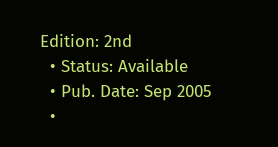Edition: 2nd
  • Status: Available
  • Pub. Date: Sep 2005
  •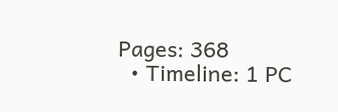Pages: 368
  • Timeline: 1 PC